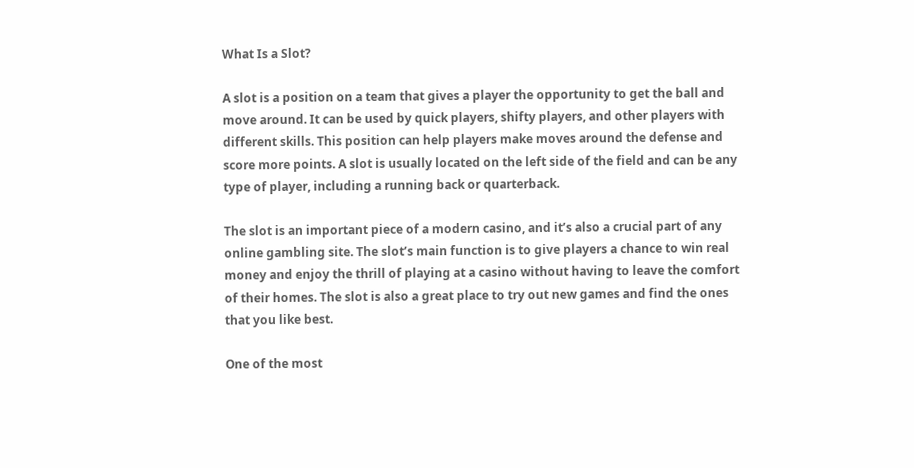What Is a Slot?

A slot is a position on a team that gives a player the opportunity to get the ball and move around. It can be used by quick players, shifty players, and other players with different skills. This position can help players make moves around the defense and score more points. A slot is usually located on the left side of the field and can be any type of player, including a running back or quarterback.

The slot is an important piece of a modern casino, and it’s also a crucial part of any online gambling site. The slot’s main function is to give players a chance to win real money and enjoy the thrill of playing at a casino without having to leave the comfort of their homes. The slot is also a great place to try out new games and find the ones that you like best.

One of the most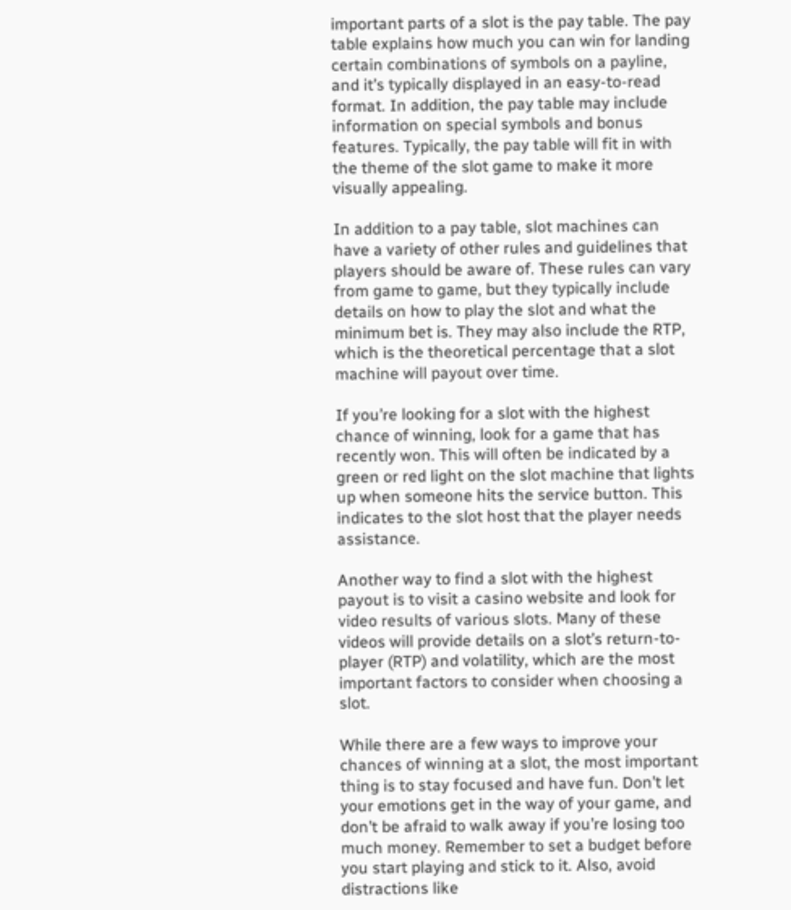important parts of a slot is the pay table. The pay table explains how much you can win for landing certain combinations of symbols on a payline, and it’s typically displayed in an easy-to-read format. In addition, the pay table may include information on special symbols and bonus features. Typically, the pay table will fit in with the theme of the slot game to make it more visually appealing.

In addition to a pay table, slot machines can have a variety of other rules and guidelines that players should be aware of. These rules can vary from game to game, but they typically include details on how to play the slot and what the minimum bet is. They may also include the RTP, which is the theoretical percentage that a slot machine will payout over time.

If you’re looking for a slot with the highest chance of winning, look for a game that has recently won. This will often be indicated by a green or red light on the slot machine that lights up when someone hits the service button. This indicates to the slot host that the player needs assistance.

Another way to find a slot with the highest payout is to visit a casino website and look for video results of various slots. Many of these videos will provide details on a slot’s return-to-player (RTP) and volatility, which are the most important factors to consider when choosing a slot.

While there are a few ways to improve your chances of winning at a slot, the most important thing is to stay focused and have fun. Don’t let your emotions get in the way of your game, and don’t be afraid to walk away if you’re losing too much money. Remember to set a budget before you start playing and stick to it. Also, avoid distractions like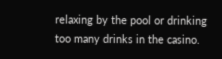relaxing by the pool or drinking too many drinks in the casino.